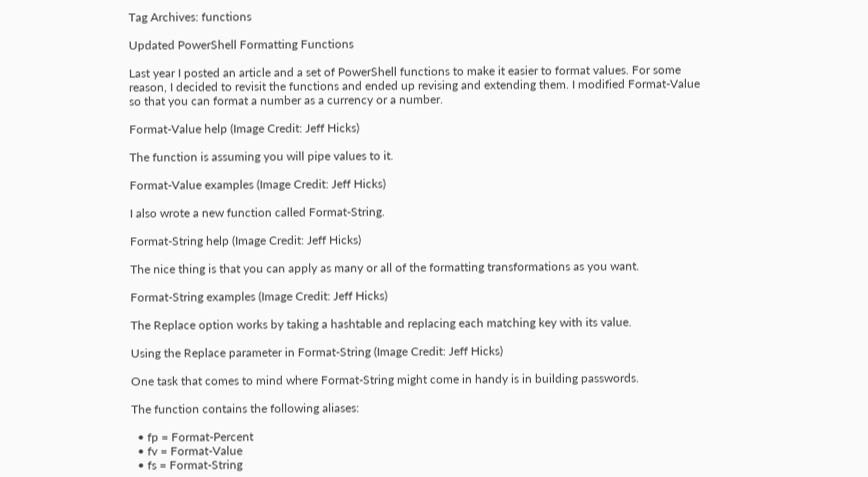Tag Archives: functions

Updated PowerShell Formatting Functions

Last year I posted an article and a set of PowerShell functions to make it easier to format values. For some reason, I decided to revisit the functions and ended up revising and extending them. I modified Format-Value so that you can format a number as a currency or a number.

Format-Value help (Image Credit: Jeff Hicks)

The function is assuming you will pipe values to it.

Format-Value examples (Image Credit: Jeff Hicks)

I also wrote a new function called Format-String.

Format-String help (Image Credit: Jeff Hicks)

The nice thing is that you can apply as many or all of the formatting transformations as you want.

Format-String examples (Image Credit: Jeff Hicks)

The Replace option works by taking a hashtable and replacing each matching key with its value.

Using the Replace parameter in Format-String (Image Credit: Jeff Hicks)

One task that comes to mind where Format-String might come in handy is in building passwords.

The function contains the following aliases:

  • fp = Format-Percent
  • fv = Format-Value
  • fs = Format-String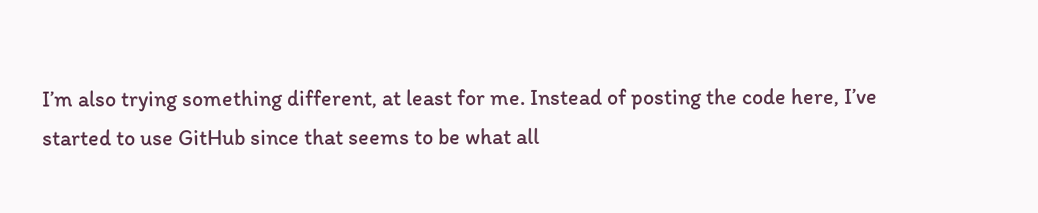I’m also trying something different, at least for me. Instead of posting the code here, I’ve started to use GitHub since that seems to be what all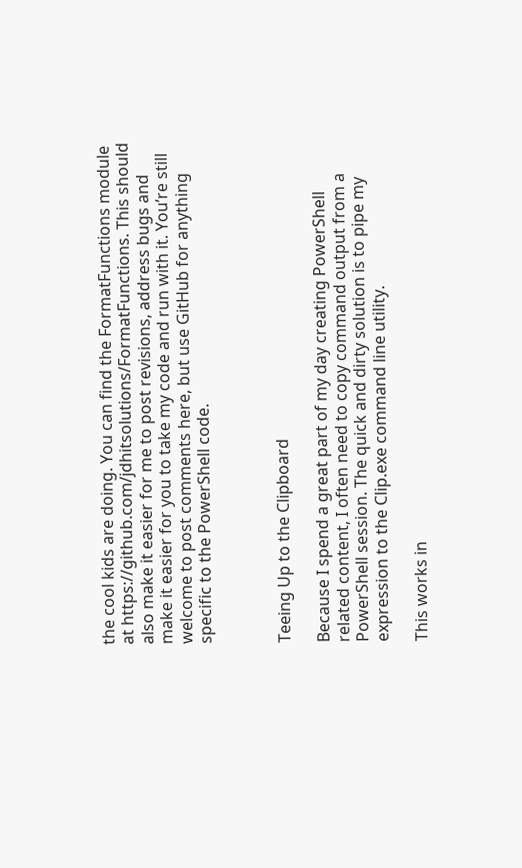the cool kids are doing. You can find the FormatFunctions module at https://github.com/jdhitsolutions/FormatFunctions. This should also make it easier for me to post revisions, address bugs and make it easier for you to take my code and run with it. You’re still welcome to post comments here, but use GitHub for anything specific to the PowerShell code.



Teeing Up to the Clipboard

Because I spend a great part of my day creating PowerShell related content, I often need to copy command output from a PowerShell session. The quick and dirty solution is to pipe my expression to the Clip.exe command line utility.

This works in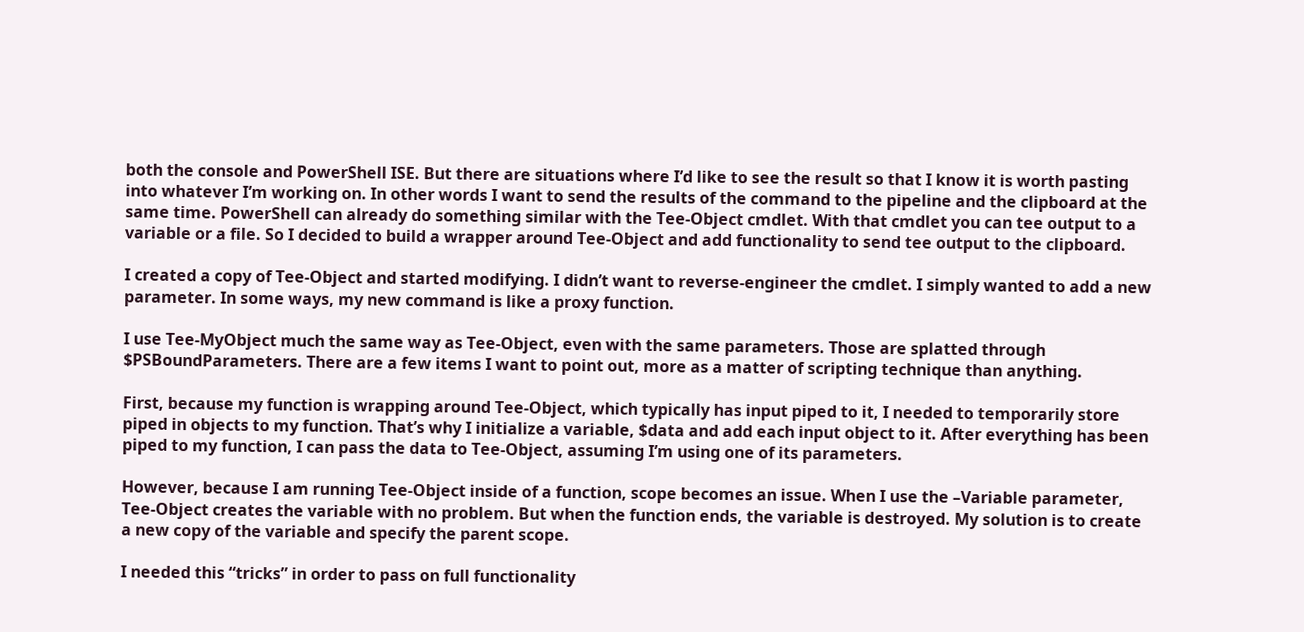both the console and PowerShell ISE. But there are situations where I’d like to see the result so that I know it is worth pasting into whatever I’m working on. In other words I want to send the results of the command to the pipeline and the clipboard at the same time. PowerShell can already do something similar with the Tee-Object cmdlet. With that cmdlet you can tee output to a variable or a file. So I decided to build a wrapper around Tee-Object and add functionality to send tee output to the clipboard.

I created a copy of Tee-Object and started modifying. I didn’t want to reverse-engineer the cmdlet. I simply wanted to add a new parameter. In some ways, my new command is like a proxy function.

I use Tee-MyObject much the same way as Tee-Object, even with the same parameters. Those are splatted through $PSBoundParameters. There are a few items I want to point out, more as a matter of scripting technique than anything.

First, because my function is wrapping around Tee-Object, which typically has input piped to it, I needed to temporarily store piped in objects to my function. That’s why I initialize a variable, $data and add each input object to it. After everything has been piped to my function, I can pass the data to Tee-Object, assuming I’m using one of its parameters.

However, because I am running Tee-Object inside of a function, scope becomes an issue. When I use the –Variable parameter, Tee-Object creates the variable with no problem. But when the function ends, the variable is destroyed. My solution is to create a new copy of the variable and specify the parent scope.

I needed this “tricks” in order to pass on full functionality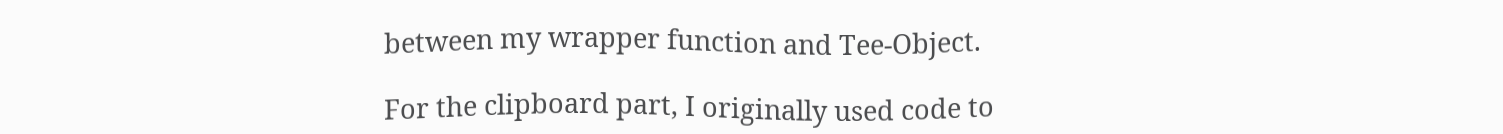between my wrapper function and Tee-Object.

For the clipboard part, I originally used code to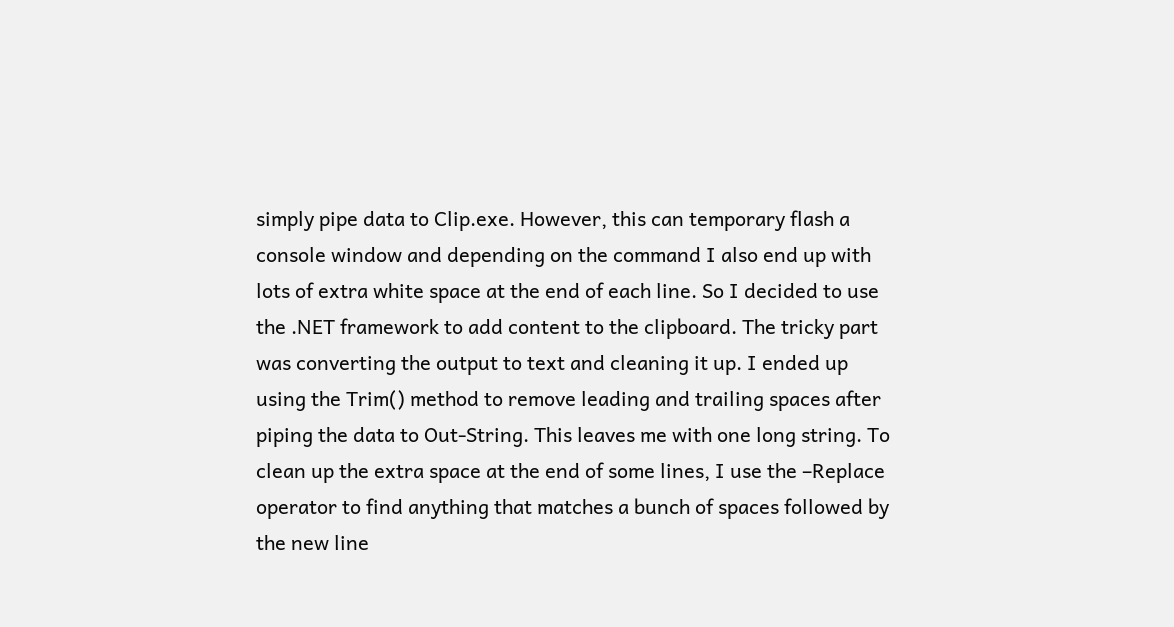simply pipe data to Clip.exe. However, this can temporary flash a console window and depending on the command I also end up with lots of extra white space at the end of each line. So I decided to use the .NET framework to add content to the clipboard. The tricky part was converting the output to text and cleaning it up. I ended up using the Trim() method to remove leading and trailing spaces after piping the data to Out-String. This leaves me with one long string. To clean up the extra space at the end of some lines, I use the –Replace operator to find anything that matches a bunch of spaces followed by the new line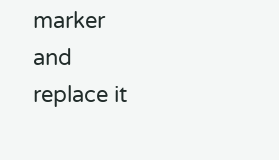marker and replace it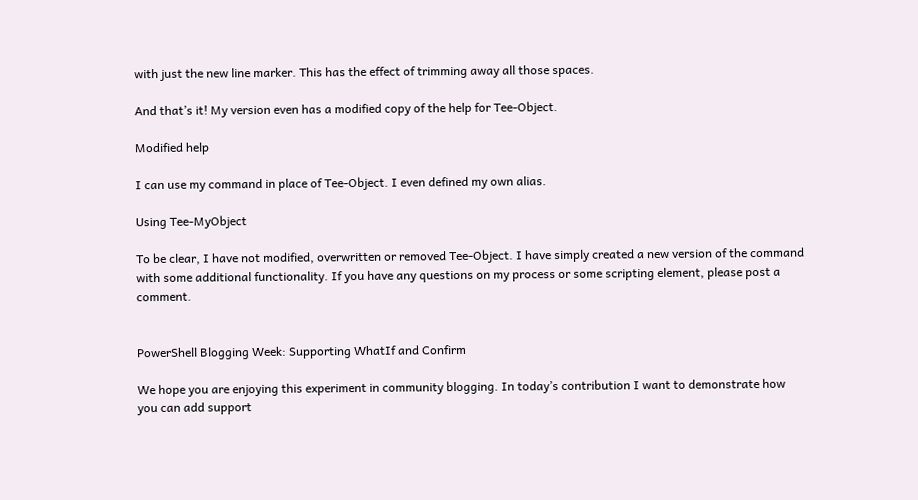with just the new line marker. This has the effect of trimming away all those spaces.

And that’s it! My version even has a modified copy of the help for Tee-Object.

Modified help

I can use my command in place of Tee-Object. I even defined my own alias.

Using Tee-MyObject

To be clear, I have not modified, overwritten or removed Tee-Object. I have simply created a new version of the command with some additional functionality. If you have any questions on my process or some scripting element, please post a comment.


PowerShell Blogging Week: Supporting WhatIf and Confirm

We hope you are enjoying this experiment in community blogging. In today’s contribution I want to demonstrate how you can add support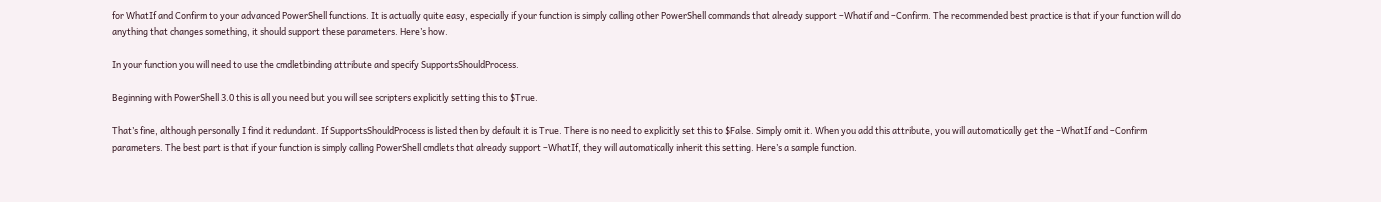for WhatIf and Confirm to your advanced PowerShell functions. It is actually quite easy, especially if your function is simply calling other PowerShell commands that already support –Whatif and –Confirm. The recommended best practice is that if your function will do anything that changes something, it should support these parameters. Here’s how.

In your function you will need to use the cmdletbinding attribute and specify SupportsShouldProcess.

Beginning with PowerShell 3.0 this is all you need but you will see scripters explicitly setting this to $True.

That’s fine, although personally I find it redundant. If SupportsShouldProcess is listed then by default it is True. There is no need to explicitly set this to $False. Simply omit it. When you add this attribute, you will automatically get the –WhatIf and –Confirm parameters. The best part is that if your function is simply calling PowerShell cmdlets that already support –WhatIf, they will automatically inherit this setting. Here’s a sample function.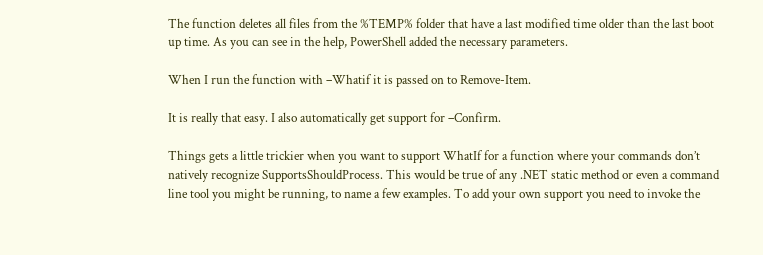The function deletes all files from the %TEMP% folder that have a last modified time older than the last boot up time. As you can see in the help, PowerShell added the necessary parameters.

When I run the function with –Whatif it is passed on to Remove-Item.

It is really that easy. I also automatically get support for –Confirm.

Things gets a little trickier when you want to support WhatIf for a function where your commands don’t natively recognize SupportsShouldProcess. This would be true of any .NET static method or even a command line tool you might be running, to name a few examples. To add your own support you need to invoke the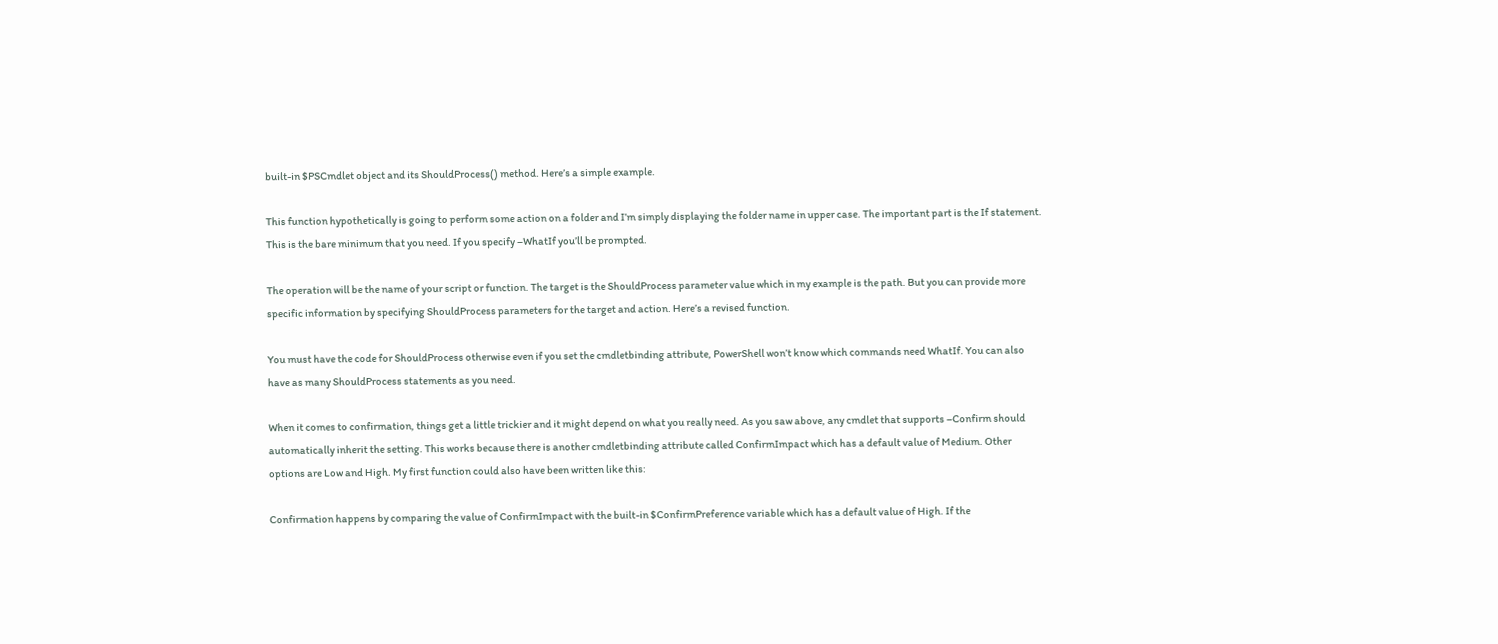built-in $PSCmdlet object and its ShouldProcess() method. Here’s a simple example.

This function hypothetically is going to perform some action on a folder and I’m simply displaying the folder name in upper case. The important part is the If statement. This is the bare minimum that you need. If you specify –WhatIf you’ll be prompted.

The operation will be the name of your script or function. The target is the ShouldProcess parameter value which in my example is the path. But you can provide more specific information by specifying ShouldProcess parameters for the target and action. Here’s a revised function.

You must have the code for ShouldProcess otherwise even if you set the cmdletbinding attribute, PowerShell won’t know which commands need WhatIf. You can also have as many ShouldProcess statements as you need.

When it comes to confirmation, things get a little trickier and it might depend on what you really need. As you saw above, any cmdlet that supports –Confirm should automatically inherit the setting. This works because there is another cmdletbinding attribute called ConfirmImpact which has a default value of Medium. Other options are Low and High. My first function could also have been written like this:

Confirmation happens by comparing the value of ConfirmImpact with the built-in $ConfirmPreference variable which has a default value of High. If the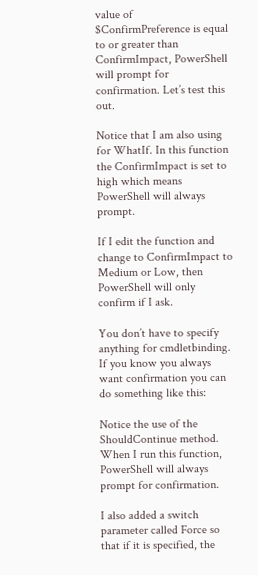value of $ConfirmPreference is equal to or greater than ConfirmImpact, PowerShell will prompt for confirmation. Let’s test this out.

Notice that I am also using for WhatIf. In this function the ConfirmImpact is set to high which means PowerShell will always prompt.

If I edit the function and change to ConfirmImpact to Medium or Low, then PowerShell will only confirm if I ask.

You don’t have to specify anything for cmdletbinding. If you know you always want confirmation you can do something like this:

Notice the use of the ShouldContinue method. When I run this function, PowerShell will always prompt for confirmation.

I also added a switch parameter called Force so that if it is specified, the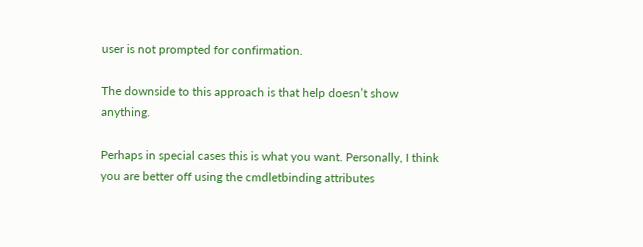user is not prompted for confirmation.

The downside to this approach is that help doesn’t show anything.

Perhaps in special cases this is what you want. Personally, I think you are better off using the cmdletbinding attributes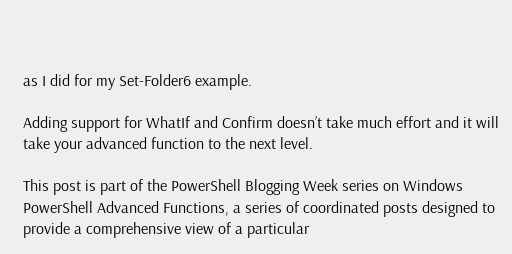as I did for my Set-Folder6 example.

Adding support for WhatIf and Confirm doesn’t take much effort and it will take your advanced function to the next level.

This post is part of the PowerShell Blogging Week series on Windows PowerShell Advanced Functions, a series of coordinated posts designed to provide a comprehensive view of a particular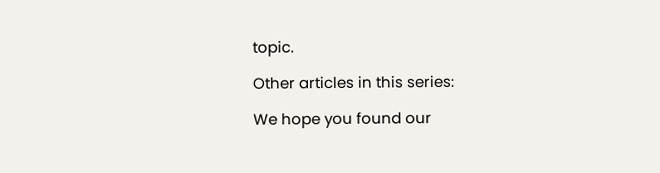topic.

Other articles in this series:

We hope you found our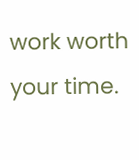work worth your time.